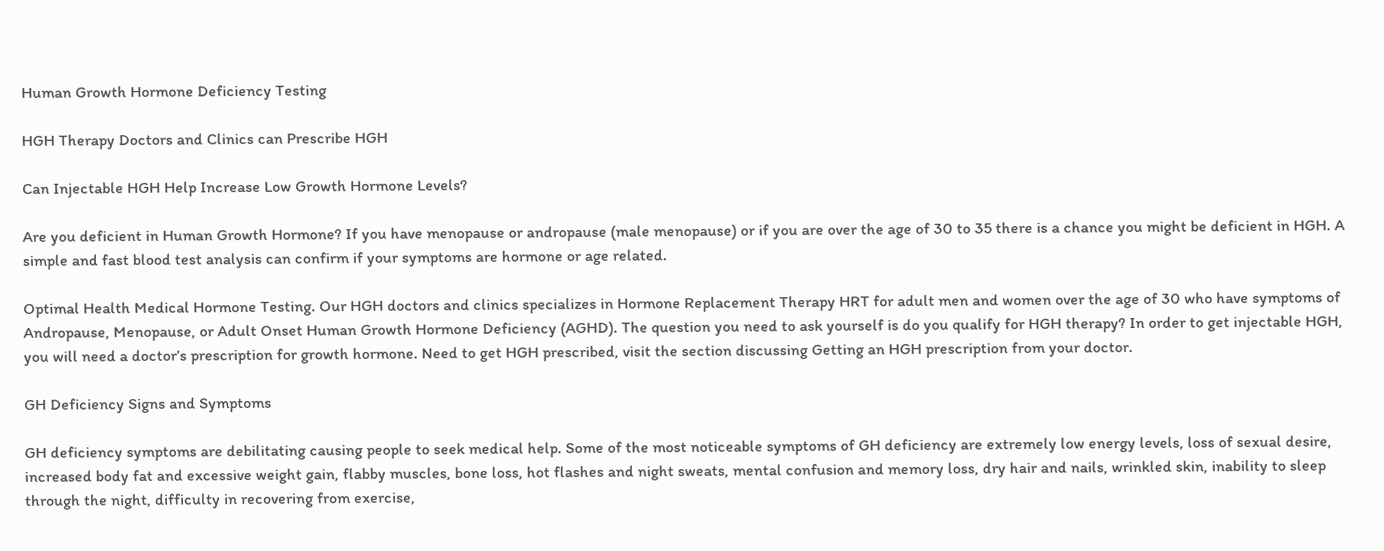Human Growth Hormone Deficiency Testing

HGH Therapy Doctors and Clinics can Prescribe HGH

Can Injectable HGH Help Increase Low Growth Hormone Levels?

Are you deficient in Human Growth Hormone? If you have menopause or andropause (male menopause) or if you are over the age of 30 to 35 there is a chance you might be deficient in HGH. A simple and fast blood test analysis can confirm if your symptoms are hormone or age related.

Optimal Health Medical Hormone Testing. Our HGH doctors and clinics specializes in Hormone Replacement Therapy HRT for adult men and women over the age of 30 who have symptoms of Andropause, Menopause, or Adult Onset Human Growth Hormone Deficiency (AGHD). The question you need to ask yourself is do you qualify for HGH therapy? In order to get injectable HGH, you will need a doctor’s prescription for growth hormone. Need to get HGH prescribed, visit the section discussing Getting an HGH prescription from your doctor.

GH Deficiency Signs and Symptoms

GH deficiency symptoms are debilitating causing people to seek medical help. Some of the most noticeable symptoms of GH deficiency are extremely low energy levels, loss of sexual desire, increased body fat and excessive weight gain, flabby muscles, bone loss, hot flashes and night sweats, mental confusion and memory loss, dry hair and nails, wrinkled skin, inability to sleep through the night, difficulty in recovering from exercise,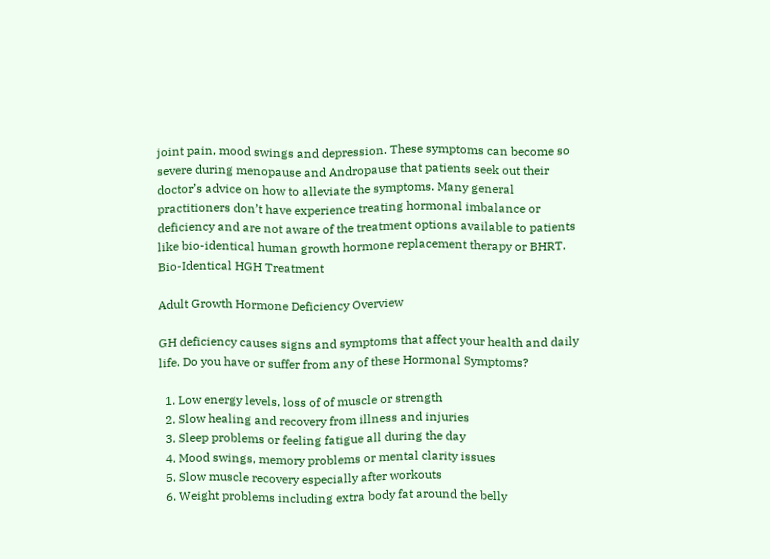joint pain, mood swings and depression. These symptoms can become so severe during menopause and Andropause that patients seek out their doctor’s advice on how to alleviate the symptoms. Many general practitioners don’t have experience treating hormonal imbalance or deficiency and are not aware of the treatment options available to patients like bio-identical human growth hormone replacement therapy or BHRT. Bio-Identical HGH Treatment

Adult Growth Hormone Deficiency Overview

GH deficiency causes signs and symptoms that affect your health and daily life. Do you have or suffer from any of these Hormonal Symptoms?

  1. Low energy levels, loss of of muscle or strength
  2. Slow healing and recovery from illness and injuries
  3. Sleep problems or feeling fatigue all during the day
  4. Mood swings, memory problems or mental clarity issues
  5. Slow muscle recovery especially after workouts
  6. Weight problems including extra body fat around the belly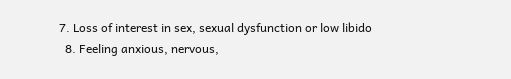7. Loss of interest in sex, sexual dysfunction or low libido
  8. Feeling anxious, nervous,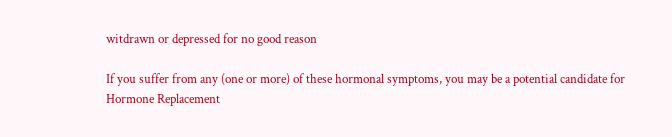witdrawn or depressed for no good reason

If you suffer from any (one or more) of these hormonal symptoms, you may be a potential candidate for Hormone Replacement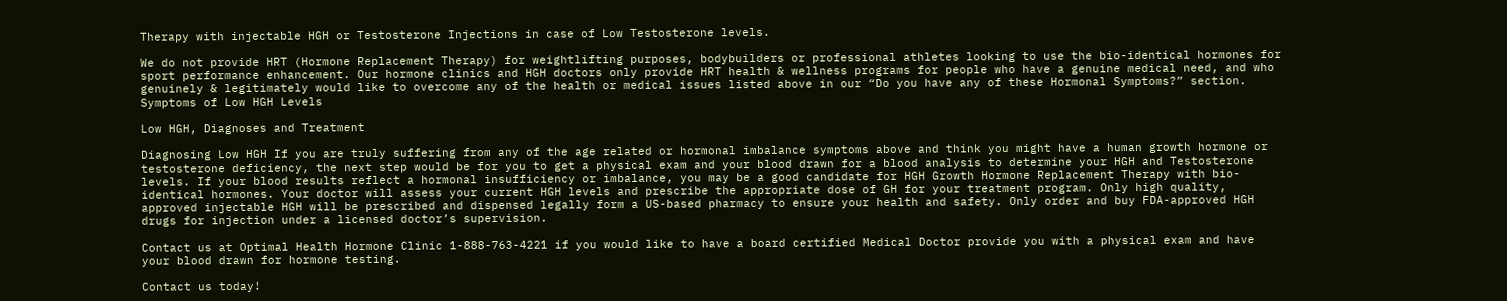Therapy with injectable HGH or Testosterone Injections in case of Low Testosterone levels.

We do not provide HRT (Hormone Replacement Therapy) for weightlifting purposes, bodybuilders or professional athletes looking to use the bio-identical hormones for sport performance enhancement. Our hormone clinics and HGH doctors only provide HRT health & wellness programs for people who have a genuine medical need, and who genuinely & legitimately would like to overcome any of the health or medical issues listed above in our “Do you have any of these Hormonal Symptoms?” section. Symptoms of Low HGH Levels

Low HGH, Diagnoses and Treatment

Diagnosing Low HGH If you are truly suffering from any of the age related or hormonal imbalance symptoms above and think you might have a human growth hormone or testosterone deficiency, the next step would be for you to get a physical exam and your blood drawn for a blood analysis to determine your HGH and Testosterone levels. If your blood results reflect a hormonal insufficiency or imbalance, you may be a good candidate for HGH Growth Hormone Replacement Therapy with bio-identical hormones. Your doctor will assess your current HGH levels and prescribe the appropriate dose of GH for your treatment program. Only high quality, approved injectable HGH will be prescribed and dispensed legally form a US-based pharmacy to ensure your health and safety. Only order and buy FDA-approved HGH drugs for injection under a licensed doctor’s supervision.

Contact us at Optimal Health Hormone Clinic 1-888-763-4221 if you would like to have a board certified Medical Doctor provide you with a physical exam and have your blood drawn for hormone testing.

Contact us today!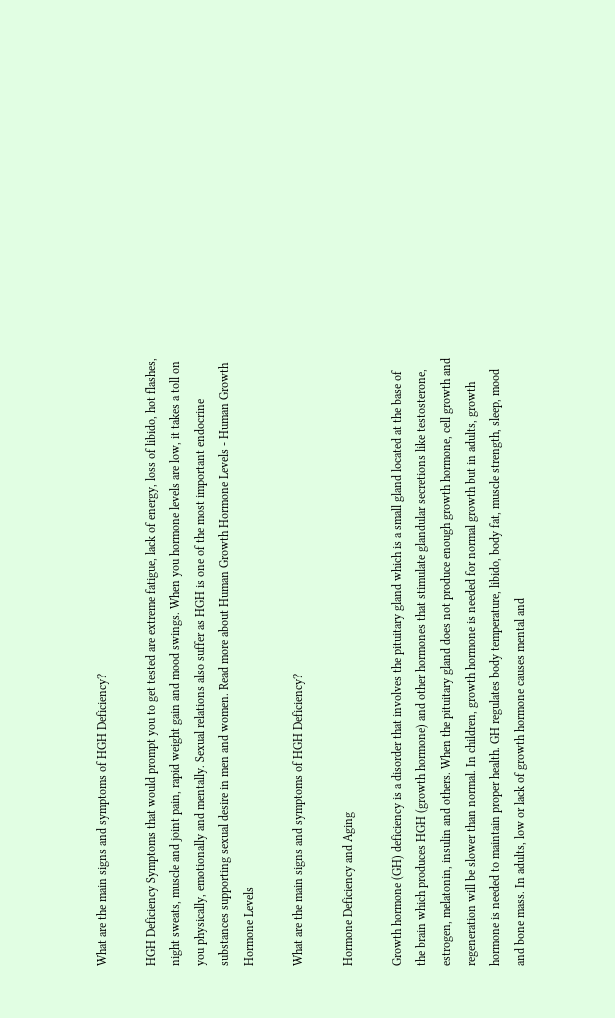What are the main signs and symptoms of HGH Deficiency?

HGH Deficiency Symptoms that would prompt you to get tested are extreme fatigue, lack of energy, loss of libido, hot flashes, night sweats, muscle and joint pain, rapid weight gain and mood swings. When you hormone levels are low, it takes a toll on you physically, emotionally and mentally. Sexual relations also suffer as HGH is one of the most important endocrine substances supporting sexual desire in men and women. Read more about Human Growth Hormone Levels - Human Growth Hormone Levels

What are the main signs and symptoms of HGH Deficiency?

Hormone Deficiency and Aging

Growth hormone (GH) deficiency is a disorder that involves the pituitary gland which is a small gland located at the base of the brain which produces HGH (growth hormone) and other hormones that stimulate glandular secretions like testosterone, estrogen, melatonin, insulin and others. When the pituitary gland does not produce enough growth hormone, cell growth and regeneration will be slower than normal. In children, growth hormone is needed for normal growth but in adults, growth hormone is needed to maintain proper health. GH regulates body temperature, libido, body fat, muscle strength, sleep, mood and bone mass. In adults, low or lack of growth hormone causes mental and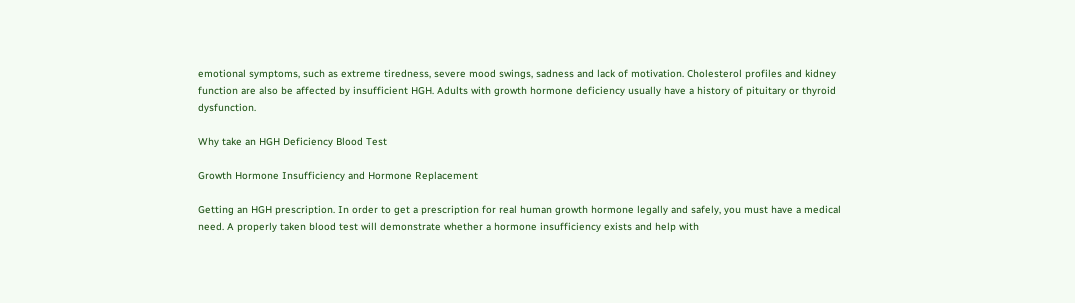emotional symptoms, such as extreme tiredness, severe mood swings, sadness and lack of motivation. Cholesterol profiles and kidney function are also be affected by insufficient HGH. Adults with growth hormone deficiency usually have a history of pituitary or thyroid dysfunction.

Why take an HGH Deficiency Blood Test

Growth Hormone Insufficiency and Hormone Replacement

Getting an HGH prescription. In order to get a prescription for real human growth hormone legally and safely, you must have a medical need. A properly taken blood test will demonstrate whether a hormone insufficiency exists and help with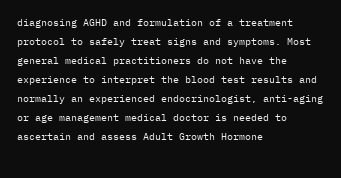diagnosing AGHD and formulation of a treatment protocol to safely treat signs and symptoms. Most general medical practitioners do not have the experience to interpret the blood test results and normally an experienced endocrinologist, anti-aging or age management medical doctor is needed to ascertain and assess Adult Growth Hormone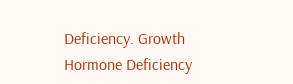Deficiency. Growth Hormone Deficiency